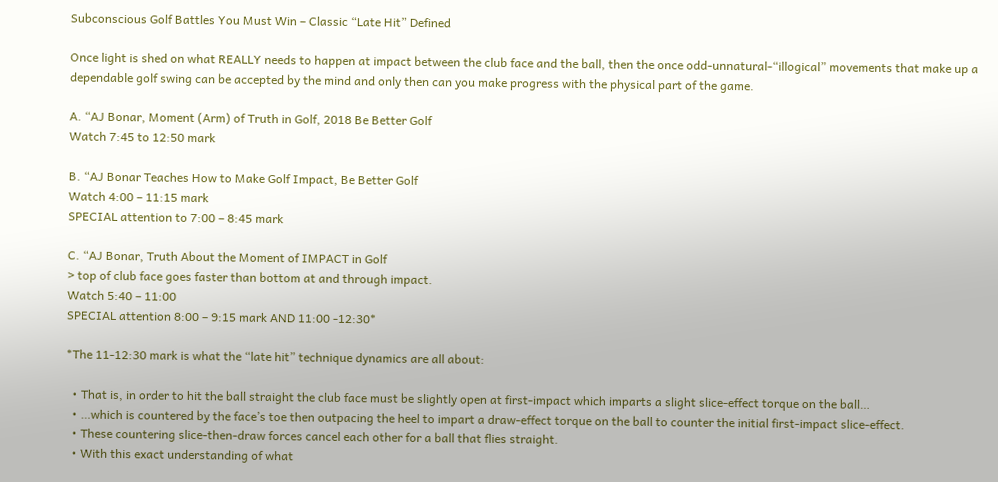Subconscious Golf Battles You Must Win – Classic “Late Hit” Defined

Once light is shed on what REALLY needs to happen at impact between the club face and the ball, then the once odd-unnatural-“illogical” movements that make up a dependable golf swing can be accepted by the mind and only then can you make progress with the physical part of the game.

A. “AJ Bonar, Moment (Arm) of Truth in Golf, 2018 Be Better Golf
Watch 7:45 to 12:50 mark

B. “AJ Bonar Teaches How to Make Golf Impact, Be Better Golf
Watch 4:00 – 11:15 mark
SPECIAL attention to 7:00 – 8:45 mark

C. “AJ Bonar, Truth About the Moment of IMPACT in Golf
> top of club face goes faster than bottom at and through impact.
Watch 5:40 – 11:00
SPECIAL attention 8:00 – 9:15 mark AND 11:00 -12:30*

*The 11-12:30 mark is what the “late hit” technique dynamics are all about:

  • That is, in order to hit the ball straight the club face must be slightly open at first-impact which imparts a slight slice-effect torque on the ball…
  • …which is countered by the face’s toe then outpacing the heel to impart a draw-effect torque on the ball to counter the initial first-impact slice-effect.
  • These countering slice-then-draw forces cancel each other for a ball that flies straight.
  • With this exact understanding of what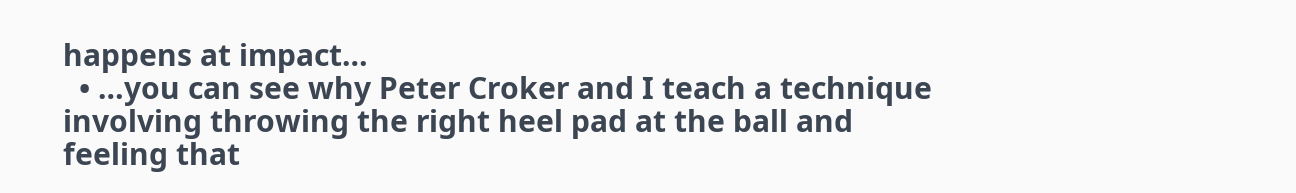happens at impact…
  • …you can see why Peter Croker and I teach a technique involving throwing the right heel pad at the ball and feeling that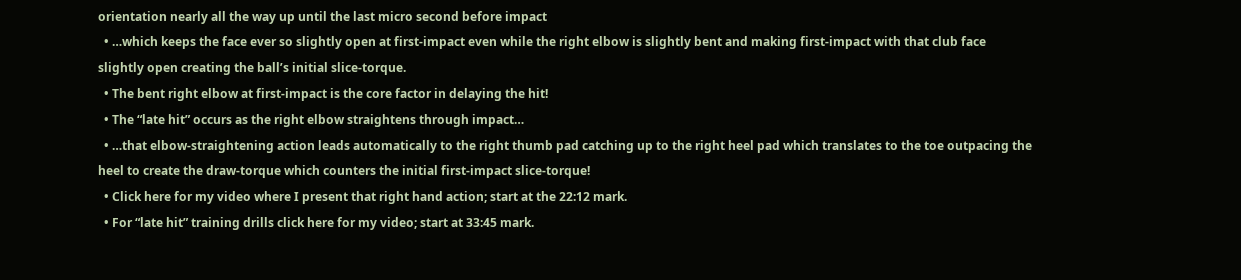orientation nearly all the way up until the last micro second before impact
  • …which keeps the face ever so slightly open at first-impact even while the right elbow is slightly bent and making first-impact with that club face slightly open creating the ball’s initial slice-torque.
  • The bent right elbow at first-impact is the core factor in delaying the hit!
  • The “late hit” occurs as the right elbow straightens through impact…
  • …that elbow-straightening action leads automatically to the right thumb pad catching up to the right heel pad which translates to the toe outpacing the heel to create the draw-torque which counters the initial first-impact slice-torque!
  • Click here for my video where I present that right hand action; start at the 22:12 mark.
  • For “late hit” training drills click here for my video; start at 33:45 mark.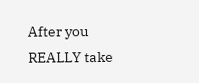After you REALLY take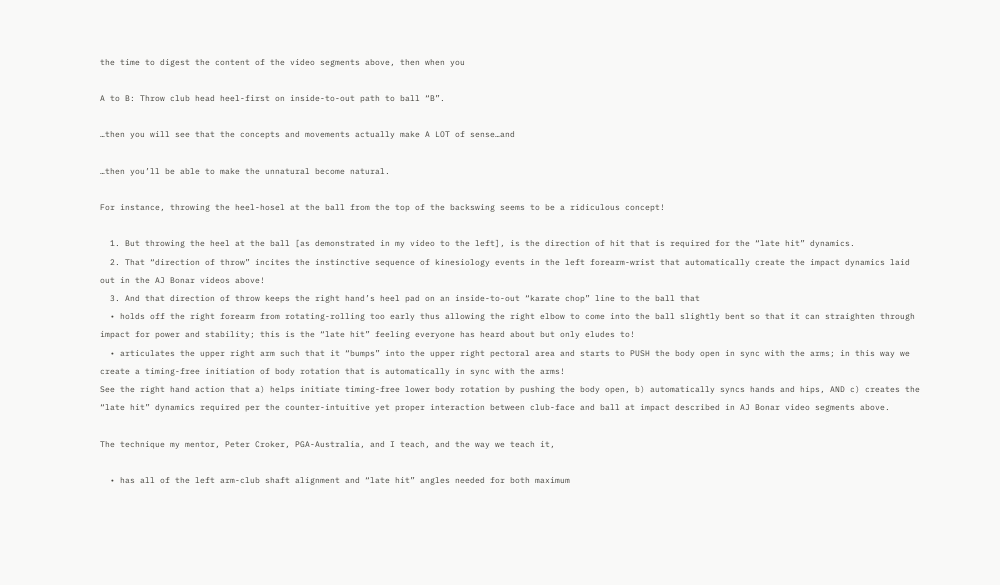the time to digest the content of the video segments above, then when you

A to B: Throw club head heel-first on inside-to-out path to ball “B”.

…then you will see that the concepts and movements actually make A LOT of sense…and

…then you’ll be able to make the unnatural become natural.

For instance, throwing the heel-hosel at the ball from the top of the backswing seems to be a ridiculous concept!

  1. But throwing the heel at the ball [as demonstrated in my video to the left], is the direction of hit that is required for the “late hit” dynamics.
  2. That “direction of throw” incites the instinctive sequence of kinesiology events in the left forearm-wrist that automatically create the impact dynamics laid out in the AJ Bonar videos above!
  3. And that direction of throw keeps the right hand’s heel pad on an inside-to-out “karate chop” line to the ball that
  • holds off the right forearm from rotating-rolling too early thus allowing the right elbow to come into the ball slightly bent so that it can straighten through impact for power and stability; this is the “late hit” feeling everyone has heard about but only eludes to!
  • articulates the upper right arm such that it “bumps” into the upper right pectoral area and starts to PUSH the body open in sync with the arms; in this way we create a timing-free initiation of body rotation that is automatically in sync with the arms!
See the right hand action that a) helps initiate timing-free lower body rotation by pushing the body open, b) automatically syncs hands and hips, AND c) creates the “late hit” dynamics required per the counter-intuitive yet proper interaction between club-face and ball at impact described in AJ Bonar video segments above.

The technique my mentor, Peter Croker, PGA-Australia, and I teach, and the way we teach it,

  • has all of the left arm-club shaft alignment and “late hit” angles needed for both maximum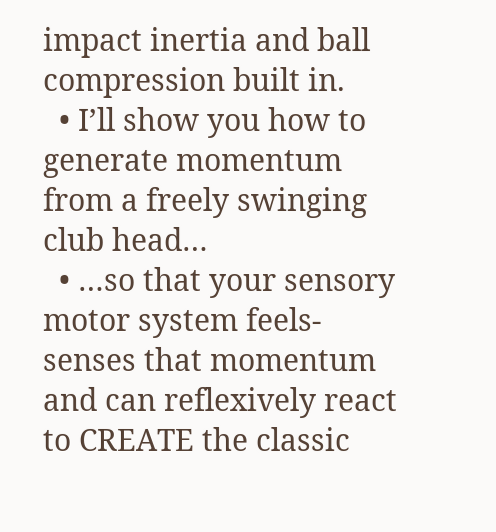impact inertia and ball compression built in.
  • I’ll show you how to generate momentum from a freely swinging club head…
  • …so that your sensory motor system feels-senses that momentum and can reflexively react to CREATE the classic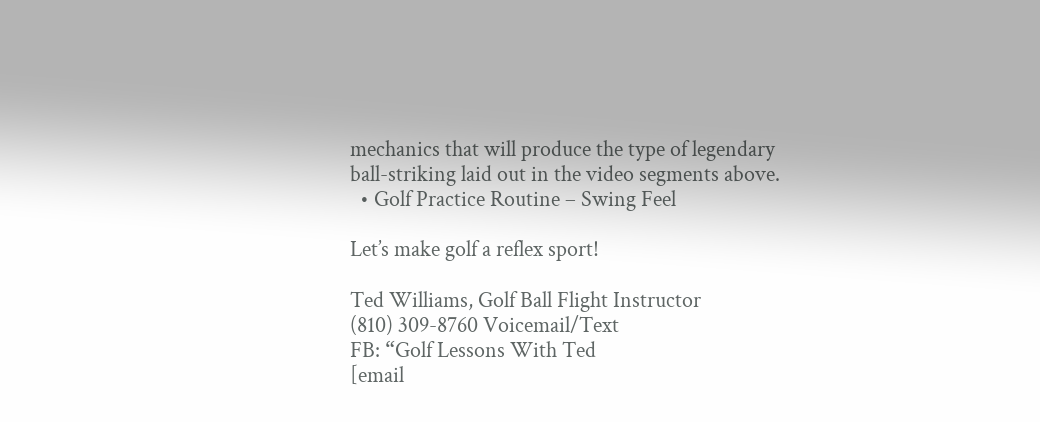mechanics that will produce the type of legendary ball-striking laid out in the video segments above.
  • Golf Practice Routine – Swing Feel

Let’s make golf a reflex sport!

Ted Williams, Golf Ball Flight Instructor
(810) 309-8760 Voicemail/Text
FB: “Golf Lessons With Ted
[email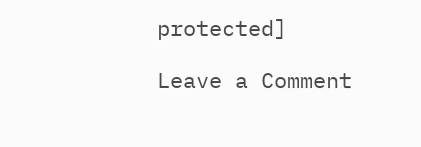protected]

Leave a Comment